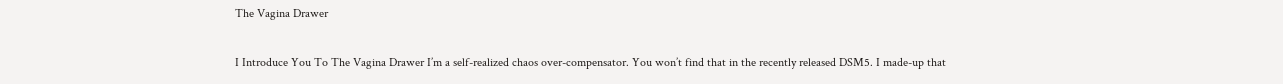The Vagina Drawer

I Introduce You To The Vagina Drawer I’m a self-realized chaos over-compensator. You won’t find that in the recently released DSM5. I made-up that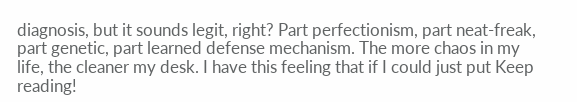diagnosis, but it sounds legit, right? Part perfectionism, part neat-freak, part genetic, part learned defense mechanism. The more chaos in my life, the cleaner my desk. I have this feeling that if I could just put Keep reading!